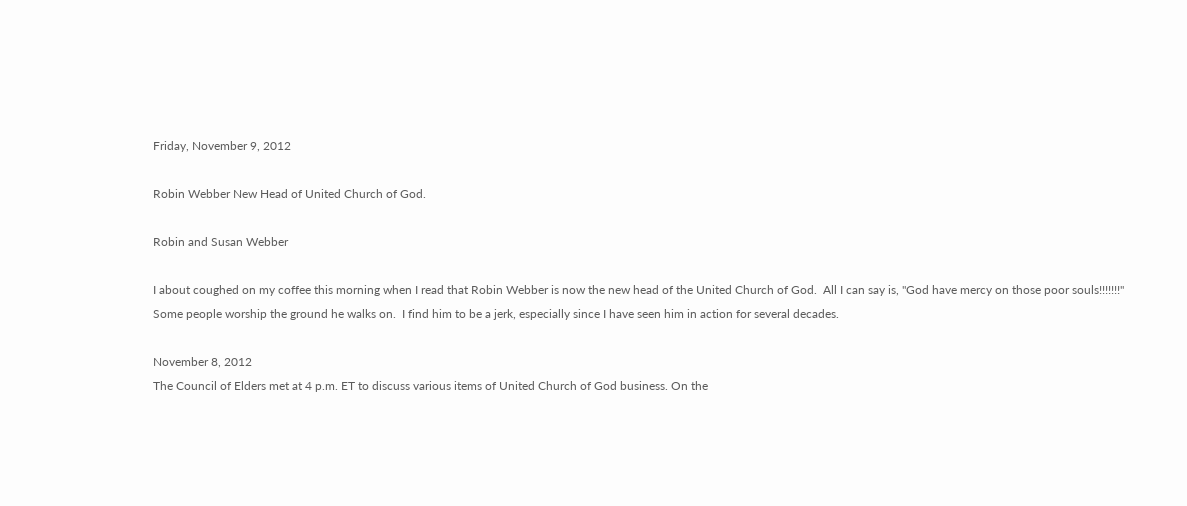Friday, November 9, 2012

Robin Webber New Head of United Church of God.

Robin and Susan Webber

I about coughed on my coffee this morning when I read that Robin Webber is now the new head of the United Church of God.  All I can say is, "God have mercy on those poor souls!!!!!!!"  Some people worship the ground he walks on.  I find him to be a jerk, especially since I have seen him in action for several decades.

November 8, 2012
The Council of Elders met at 4 p.m. ET to discuss various items of United Church of God business. On the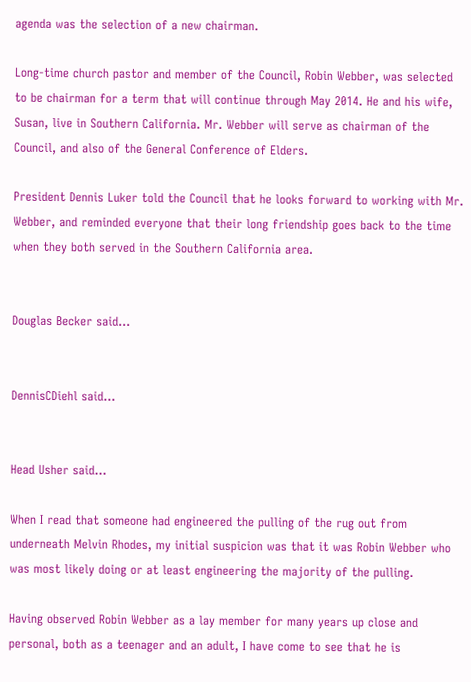agenda was the selection of a new chairman.

Long-time church pastor and member of the Council, Robin Webber, was selected to be chairman for a term that will continue through May 2014. He and his wife, Susan, live in Southern California. Mr. Webber will serve as chairman of the Council, and also of the General Conference of Elders.

President Dennis Luker told the Council that he looks forward to working with Mr. Webber, and reminded everyone that their long friendship goes back to the time when they both served in the Southern California area.


Douglas Becker said...


DennisCDiehl said...


Head Usher said...

When I read that someone had engineered the pulling of the rug out from underneath Melvin Rhodes, my initial suspicion was that it was Robin Webber who was most likely doing or at least engineering the majority of the pulling.

Having observed Robin Webber as a lay member for many years up close and personal, both as a teenager and an adult, I have come to see that he is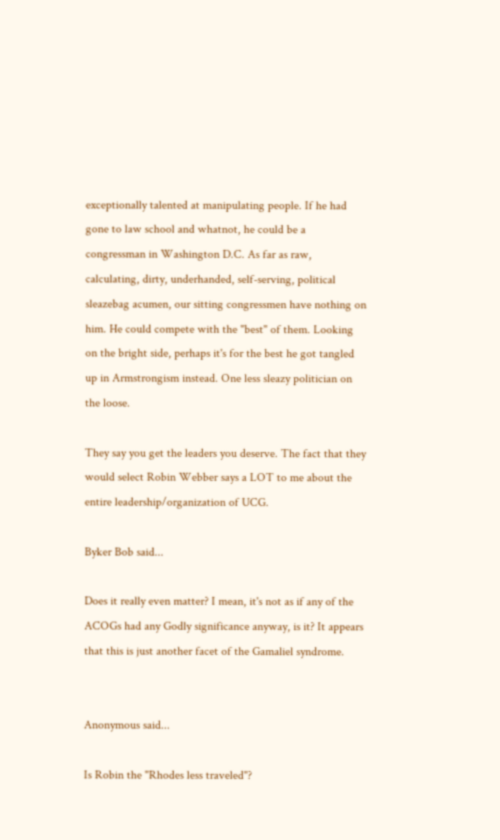exceptionally talented at manipulating people. If he had gone to law school and whatnot, he could be a congressman in Washington D.C. As far as raw, calculating, dirty, underhanded, self-serving, political sleazebag acumen, our sitting congressmen have nothing on him. He could compete with the "best" of them. Looking on the bright side, perhaps it's for the best he got tangled up in Armstrongism instead. One less sleazy politician on the loose.

They say you get the leaders you deserve. The fact that they would select Robin Webber says a LOT to me about the entire leadership/organization of UCG.

Byker Bob said...

Does it really even matter? I mean, it's not as if any of the ACOGs had any Godly significance anyway, is it? It appears that this is just another facet of the Gamaliel syndrome.


Anonymous said...

Is Robin the "Rhodes less traveled"?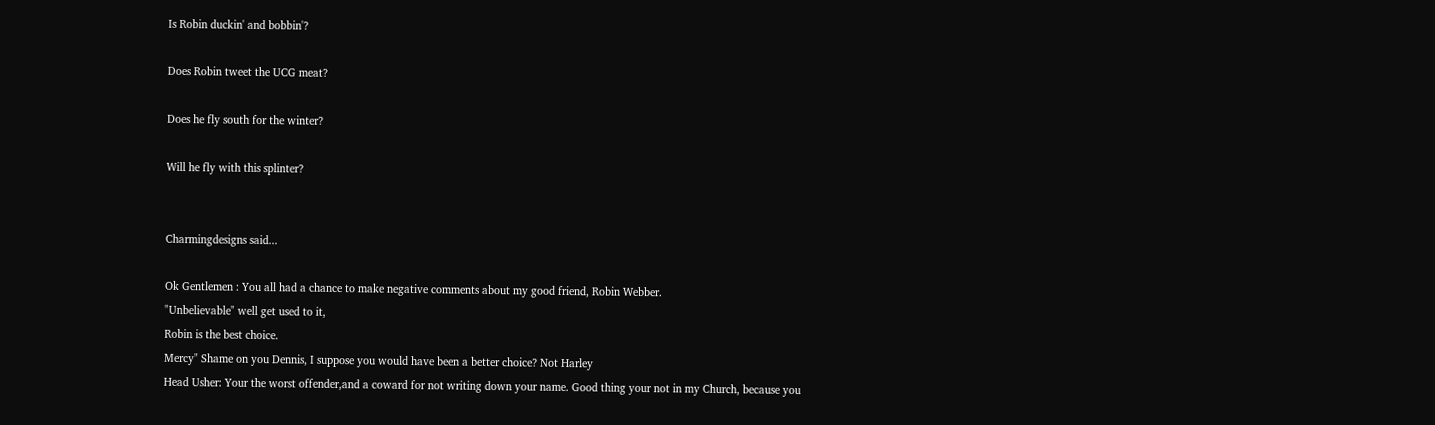Is Robin duckin' and bobbin'?

Does Robin tweet the UCG meat?

Does he fly south for the winter?

Will he fly with this splinter?


Charmingdesigns said...

Ok Gentlemen : You all had a chance to make negative comments about my good friend, Robin Webber.
"Unbelievable" well get used to it,
Robin is the best choice.
Mercy" Shame on you Dennis, I suppose you would have been a better choice? Not Harley
Head Usher: Your the worst offender,and a coward for not writing down your name. Good thing your not in my Church, because you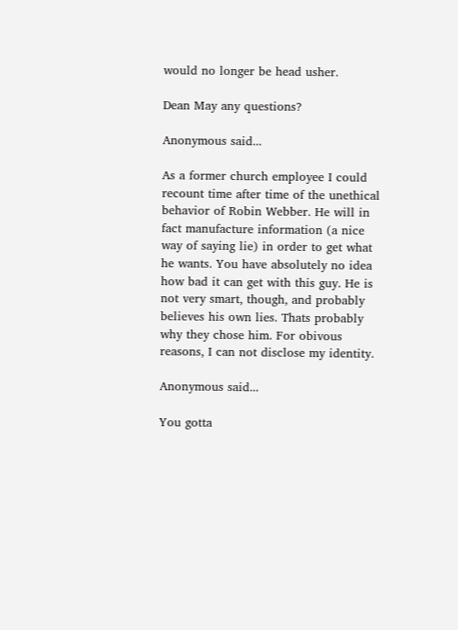would no longer be head usher.

Dean May any questions?

Anonymous said...

As a former church employee I could recount time after time of the unethical behavior of Robin Webber. He will in fact manufacture information (a nice way of saying lie) in order to get what he wants. You have absolutely no idea how bad it can get with this guy. He is not very smart, though, and probably believes his own lies. Thats probably why they chose him. For obivous reasons, I can not disclose my identity.

Anonymous said...

You gotta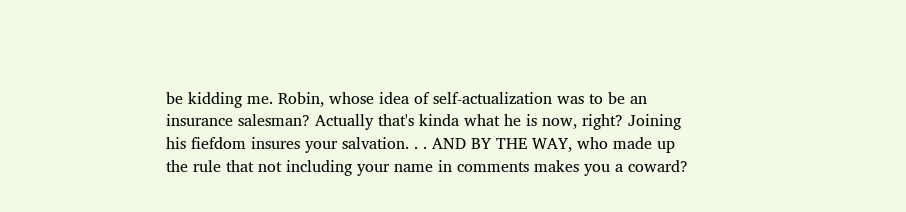be kidding me. Robin, whose idea of self-actualization was to be an insurance salesman? Actually that's kinda what he is now, right? Joining his fiefdom insures your salvation. . . AND BY THE WAY, who made up the rule that not including your name in comments makes you a coward?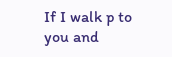If I walk p to you and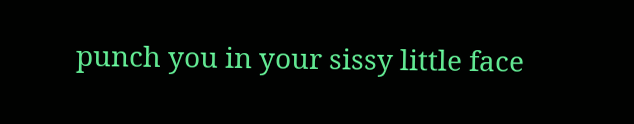punch you in your sissy little face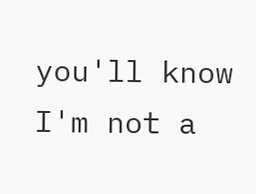you'll know I'm not a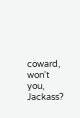coward, won't you, Jackass?